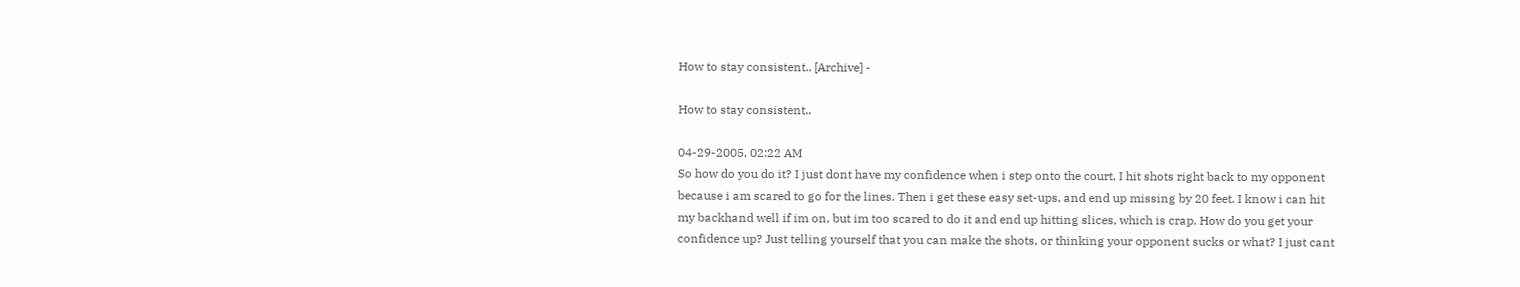How to stay consistent.. [Archive] -

How to stay consistent..

04-29-2005, 02:22 AM
So how do you do it? I just dont have my confidence when i step onto the court. I hit shots right back to my opponent because i am scared to go for the lines. Then i get these easy set-ups, and end up missing by 20 feet. I know i can hit my backhand well if im on, but im too scared to do it and end up hitting slices, which is crap. How do you get your confidence up? Just telling yourself that you can make the shots, or thinking your opponent sucks or what? I just cant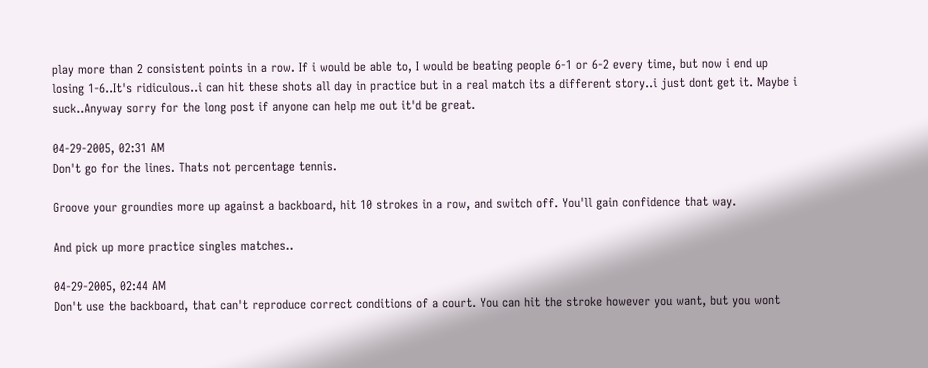play more than 2 consistent points in a row. If i would be able to, I would be beating people 6-1 or 6-2 every time, but now i end up losing 1-6..It's ridiculous..i can hit these shots all day in practice but in a real match its a different story..i just dont get it. Maybe i suck..Anyway sorry for the long post if anyone can help me out it'd be great.

04-29-2005, 02:31 AM
Don't go for the lines. Thats not percentage tennis.

Groove your groundies more up against a backboard, hit 10 strokes in a row, and switch off. You'll gain confidence that way.

And pick up more practice singles matches..

04-29-2005, 02:44 AM
Don't use the backboard, that can't reproduce correct conditions of a court. You can hit the stroke however you want, but you wont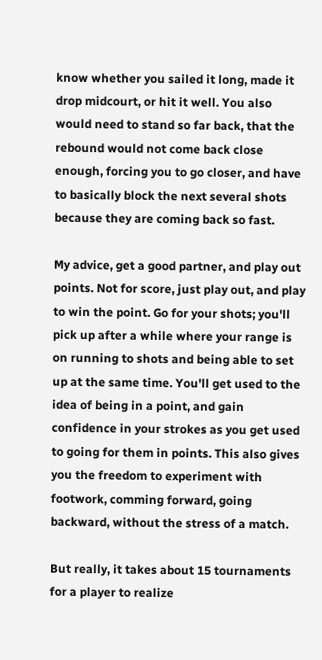know whether you sailed it long, made it drop midcourt, or hit it well. You also would need to stand so far back, that the rebound would not come back close enough, forcing you to go closer, and have to basically block the next several shots because they are coming back so fast.

My advice, get a good partner, and play out points. Not for score, just play out, and play to win the point. Go for your shots; you'll pick up after a while where your range is on running to shots and being able to set up at the same time. You'll get used to the idea of being in a point, and gain confidence in your strokes as you get used to going for them in points. This also gives you the freedom to experiment with footwork, comming forward, going backward, without the stress of a match.

But really, it takes about 15 tournaments for a player to realize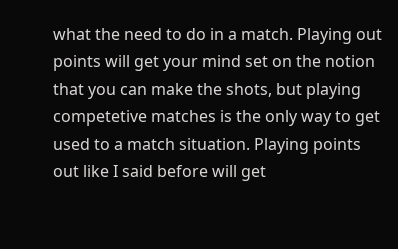what the need to do in a match. Playing out points will get your mind set on the notion that you can make the shots, but playing competetive matches is the only way to get used to a match situation. Playing points out like I said before will get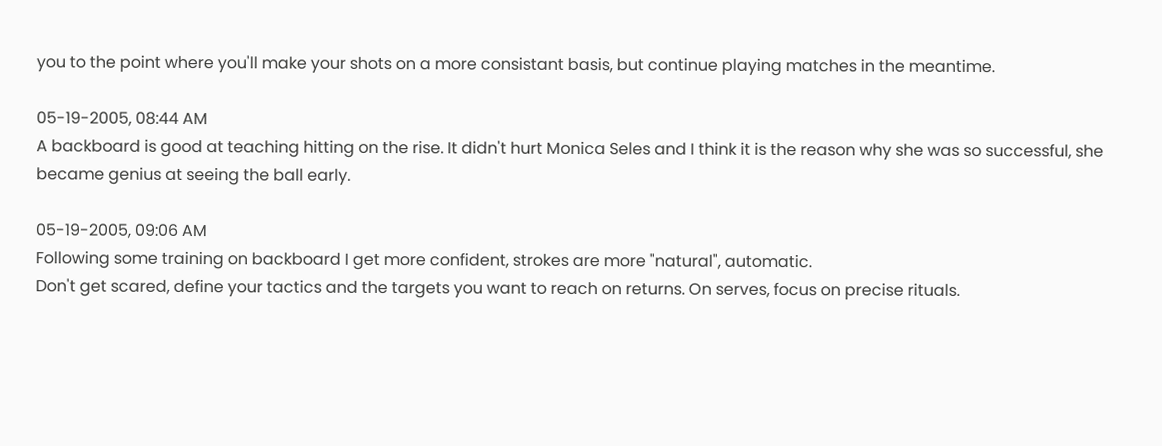you to the point where you'll make your shots on a more consistant basis, but continue playing matches in the meantime.

05-19-2005, 08:44 AM
A backboard is good at teaching hitting on the rise. It didn't hurt Monica Seles and I think it is the reason why she was so successful, she became genius at seeing the ball early.

05-19-2005, 09:06 AM
Following some training on backboard I get more confident, strokes are more "natural", automatic.
Don't get scared, define your tactics and the targets you want to reach on returns. On serves, focus on precise rituals.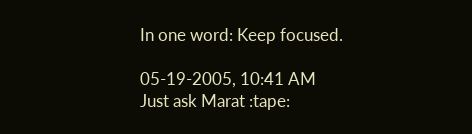In one word: Keep focused.

05-19-2005, 10:41 AM
Just ask Marat :tape: